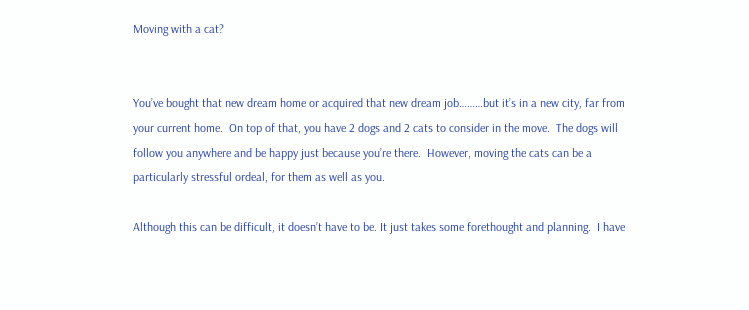Moving with a cat?


You’ve bought that new dream home or acquired that new dream job………but it’s in a new city, far from your current home.  On top of that, you have 2 dogs and 2 cats to consider in the move.  The dogs will follow you anywhere and be happy just because you’re there.  However, moving the cats can be a particularly stressful ordeal, for them as well as you.

Although this can be difficult, it doesn’t have to be. It just takes some forethought and planning.  I have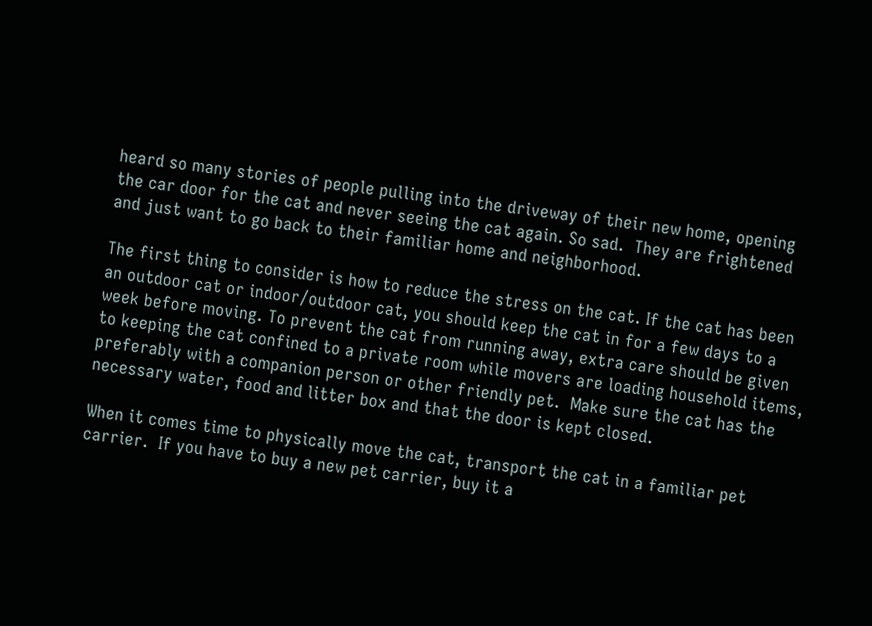heard so many stories of people pulling into the driveway of their new home, opening the car door for the cat and never seeing the cat again. So sad.  They are frightened and just want to go back to their familiar home and neighborhood.

The first thing to consider is how to reduce the stress on the cat. If the cat has been an outdoor cat or indoor/outdoor cat, you should keep the cat in for a few days to a week before moving. To prevent the cat from running away, extra care should be given to keeping the cat confined to a private room while movers are loading household items, preferably with a companion person or other friendly pet.  Make sure the cat has the necessary water, food and litter box and that the door is kept closed.

When it comes time to physically move the cat, transport the cat in a familiar pet carrier.  If you have to buy a new pet carrier, buy it a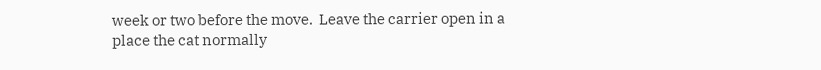week or two before the move.  Leave the carrier open in a place the cat normally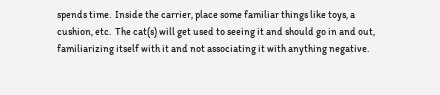spends time.  Inside the carrier, place some familiar things like toys, a cushion, etc.  The cat(s) will get used to seeing it and should go in and out, familiarizing itself with it and not associating it with anything negative.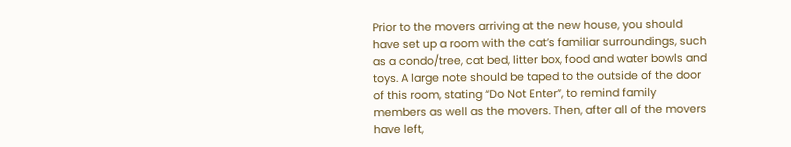Prior to the movers arriving at the new house, you should have set up a room with the cat’s familiar surroundings, such as a condo/tree, cat bed, litter box, food and water bowls and toys. A large note should be taped to the outside of the door of this room, stating “Do Not Enter”, to remind family members as well as the movers. Then, after all of the movers have left,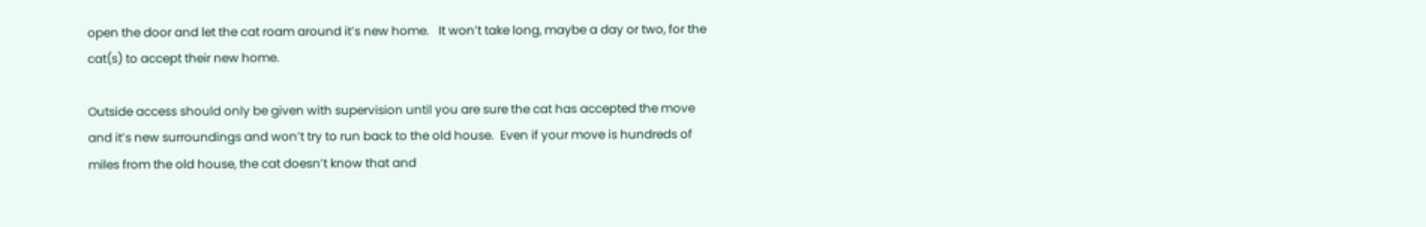open the door and let the cat roam around it’s new home.   It won’t take long, maybe a day or two, for the cat(s) to accept their new home.

Outside access should only be given with supervision until you are sure the cat has accepted the move and it’s new surroundings and won’t try to run back to the old house.  Even if your move is hundreds of miles from the old house, the cat doesn’t know that and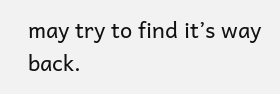may try to find it’s way back.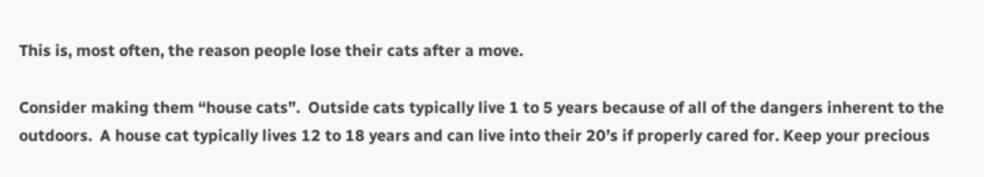This is, most often, the reason people lose their cats after a move.

Consider making them “house cats”.  Outside cats typically live 1 to 5 years because of all of the dangers inherent to the outdoors.  A house cat typically lives 12 to 18 years and can live into their 20’s if properly cared for. Keep your precious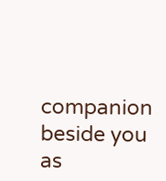companion beside you as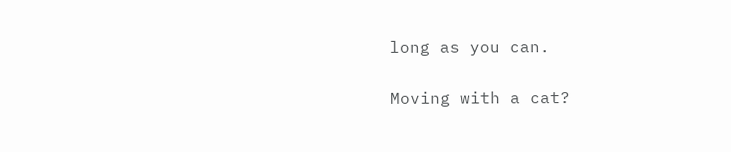long as you can.

Moving with a cat?